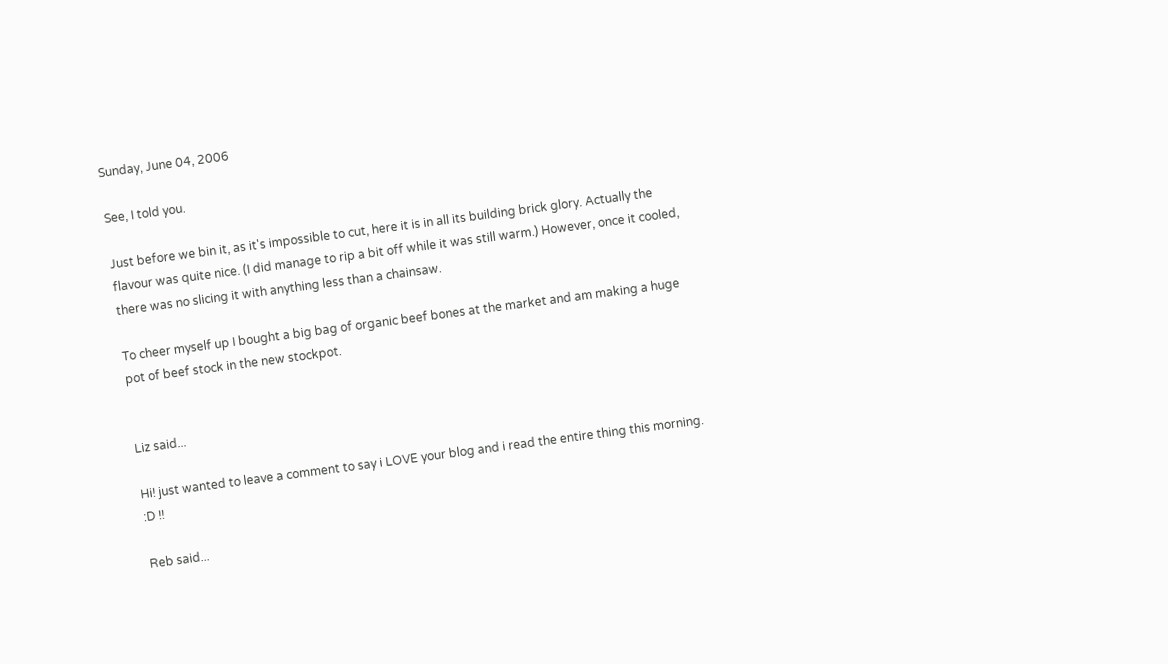Sunday, June 04, 2006

See, I told you.

Just before we bin it, as it's impossible to cut, here it is in all its building brick glory. Actually the flavour was quite nice. (I did manage to rip a bit off while it was still warm.) However, once it cooled, there was no slicing it with anything less than a chainsaw.

To cheer myself up I bought a big bag of organic beef bones at the market and am making a huge pot of beef stock in the new stockpot.


Liz said...

Hi! just wanted to leave a comment to say i LOVE your blog and i read the entire thing this morning. :D !!

Reb said...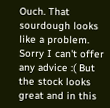Ouch. That sourdough looks like a problem. Sorry I can't offer any advice :( But the stock looks great and in this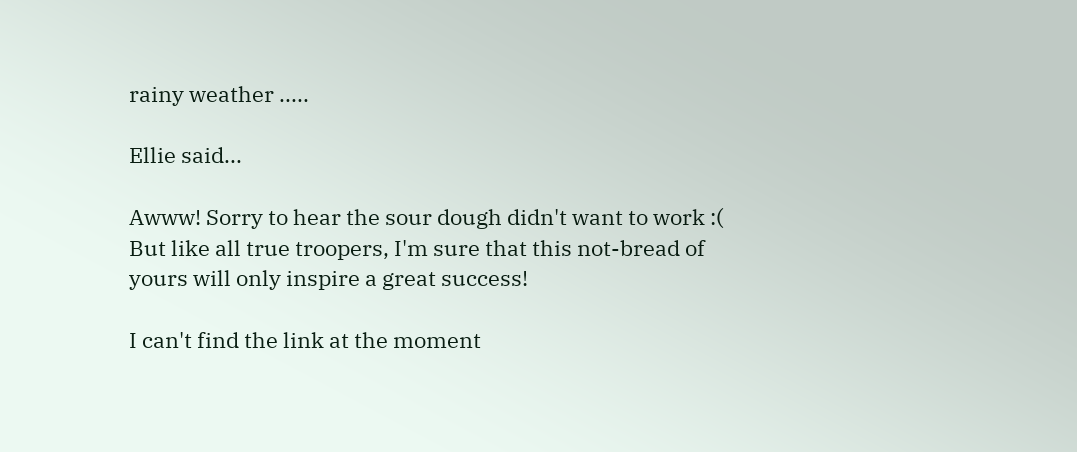rainy weather .....

Ellie said...

Awww! Sorry to hear the sour dough didn't want to work :( But like all true troopers, I'm sure that this not-bread of yours will only inspire a great success!

I can't find the link at the moment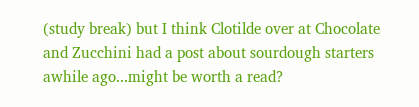(study break) but I think Clotilde over at Chocolate and Zucchini had a post about sourdough starters awhile ago...might be worth a read?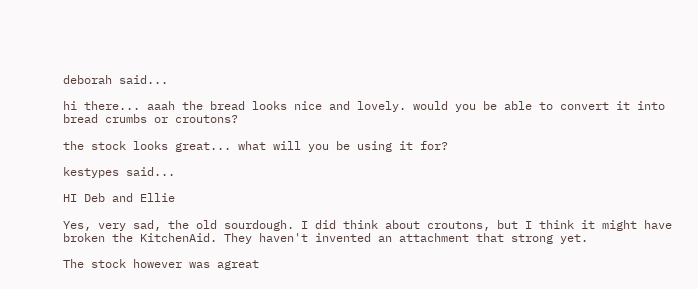deborah said...

hi there... aaah the bread looks nice and lovely. would you be able to convert it into bread crumbs or croutons?

the stock looks great... what will you be using it for?

kestypes said...

HI Deb and Ellie

Yes, very sad, the old sourdough. I did think about croutons, but I think it might have broken the KitchenAid. They haven't invented an attachment that strong yet.

The stock however was agreat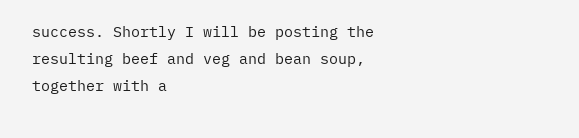success. Shortly I will be posting the resulting beef and veg and bean soup, together with a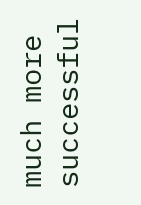much more successful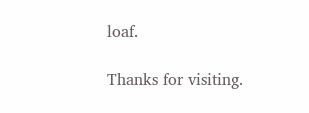loaf.

Thanks for visiting.